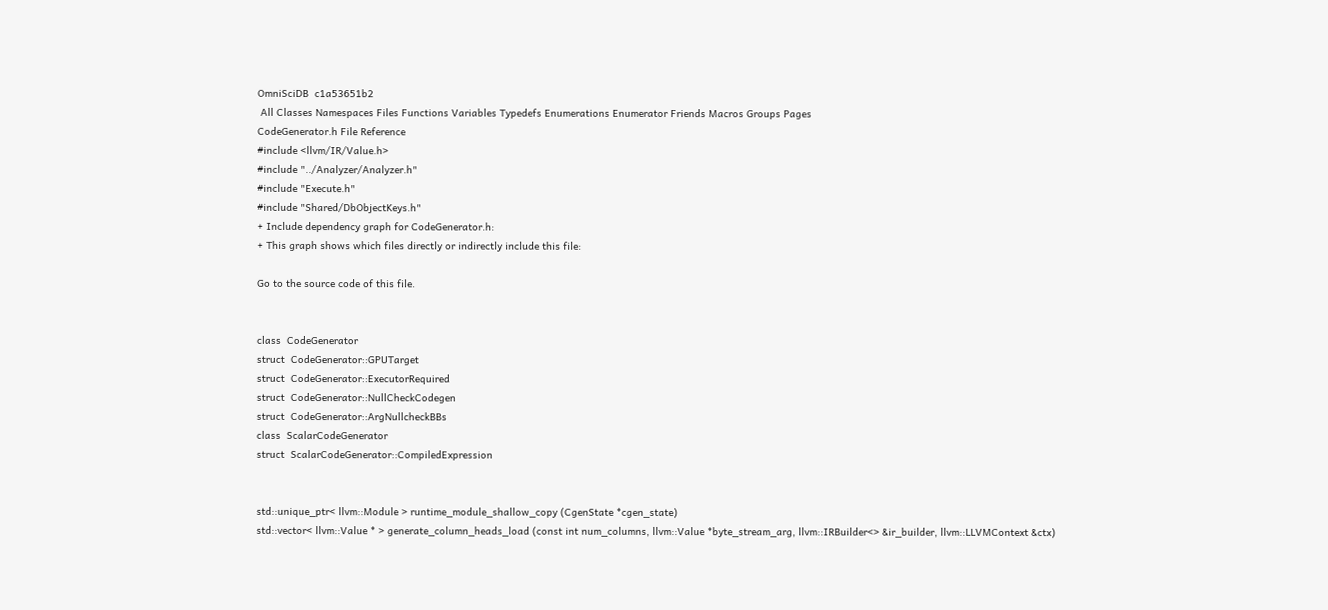OmniSciDB  c1a53651b2
 All Classes Namespaces Files Functions Variables Typedefs Enumerations Enumerator Friends Macros Groups Pages
CodeGenerator.h File Reference
#include <llvm/IR/Value.h>
#include "../Analyzer/Analyzer.h"
#include "Execute.h"
#include "Shared/DbObjectKeys.h"
+ Include dependency graph for CodeGenerator.h:
+ This graph shows which files directly or indirectly include this file:

Go to the source code of this file.


class  CodeGenerator
struct  CodeGenerator::GPUTarget
struct  CodeGenerator::ExecutorRequired
struct  CodeGenerator::NullCheckCodegen
struct  CodeGenerator::ArgNullcheckBBs
class  ScalarCodeGenerator
struct  ScalarCodeGenerator::CompiledExpression


std::unique_ptr< llvm::Module > runtime_module_shallow_copy (CgenState *cgen_state)
std::vector< llvm::Value * > generate_column_heads_load (const int num_columns, llvm::Value *byte_stream_arg, llvm::IRBuilder<> &ir_builder, llvm::LLVMContext &ctx)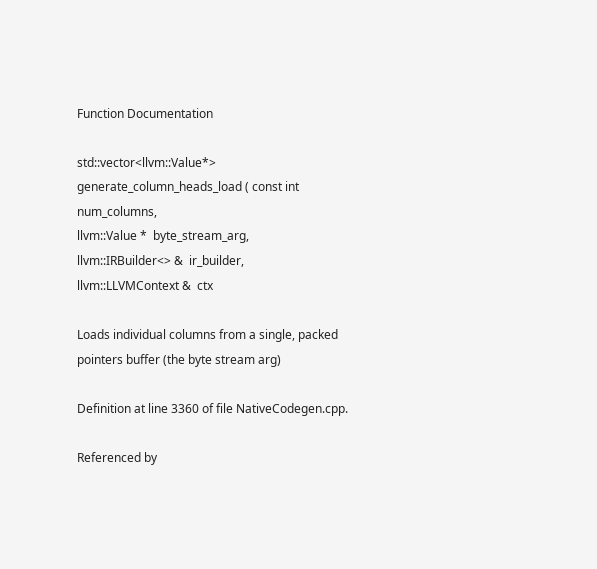Function Documentation

std::vector<llvm::Value*> generate_column_heads_load ( const int  num_columns,
llvm::Value *  byte_stream_arg,
llvm::IRBuilder<> &  ir_builder,
llvm::LLVMContext &  ctx

Loads individual columns from a single, packed pointers buffer (the byte stream arg)

Definition at line 3360 of file NativeCodegen.cpp.

Referenced by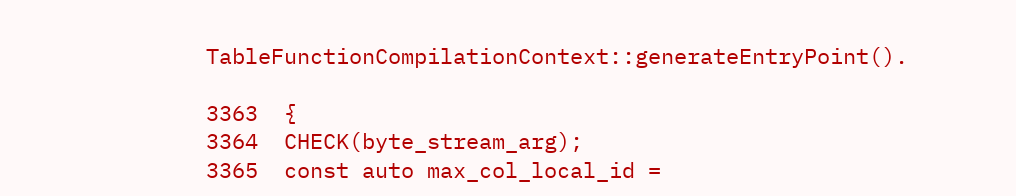TableFunctionCompilationContext::generateEntryPoint().

3363  {
3364  CHECK(byte_stream_arg);
3365  const auto max_col_local_id =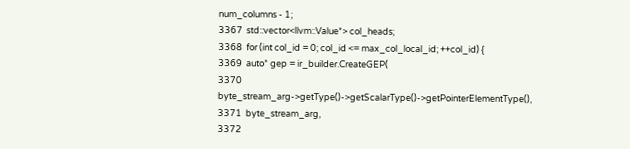num_columns - 1;
3367  std::vector<llvm::Value*> col_heads;
3368  for (int col_id = 0; col_id <= max_col_local_id; ++col_id) {
3369  auto* gep = ir_builder.CreateGEP(
3370  byte_stream_arg->getType()->getScalarType()->getPointerElementType(),
3371  byte_stream_arg,
3372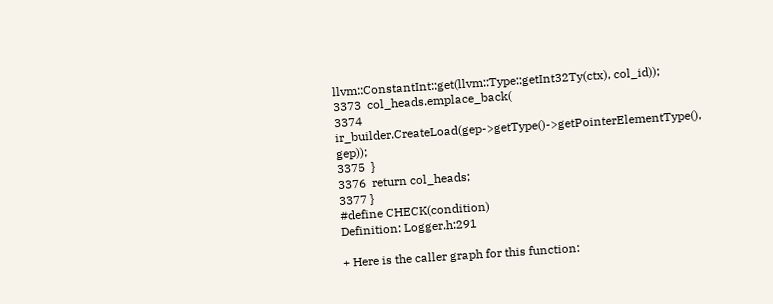llvm::ConstantInt::get(llvm::Type::getInt32Ty(ctx), col_id));
3373  col_heads.emplace_back(
3374  ir_builder.CreateLoad(gep->getType()->getPointerElementType(), gep));
3375  }
3376  return col_heads;
3377 }
#define CHECK(condition)
Definition: Logger.h:291

+ Here is the caller graph for this function: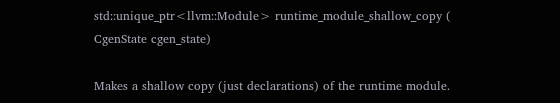std::unique_ptr<llvm::Module> runtime_module_shallow_copy ( CgenState cgen_state)

Makes a shallow copy (just declarations) of the runtime module.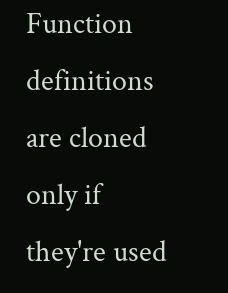Function definitions are cloned only if they're used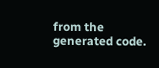from the generated code.